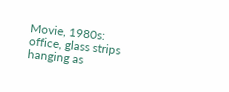Movie, 1980s: office, glass strips hanging as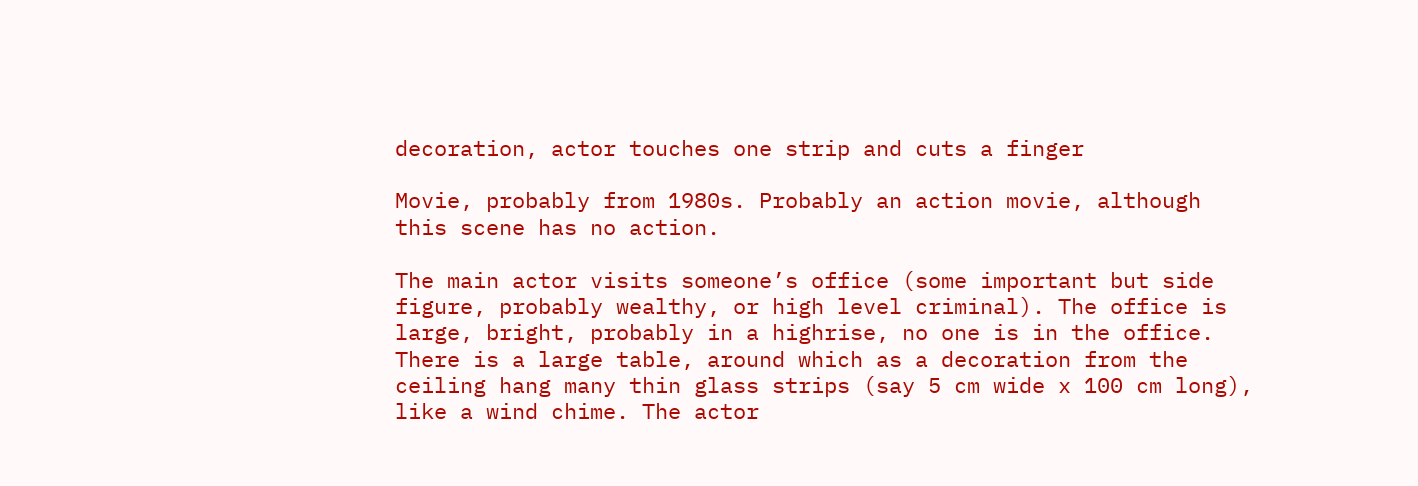decoration, actor touches one strip and cuts a finger

Movie, probably from 1980s. Probably an action movie, although this scene has no action.

The main actor visits someone’s office (some important but side figure, probably wealthy, or high level criminal). The office is large, bright, probably in a highrise, no one is in the office. There is a large table, around which as a decoration from the ceiling hang many thin glass strips (say 5 cm wide x 100 cm long), like a wind chime. The actor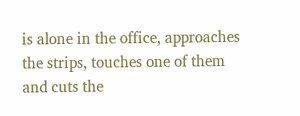is alone in the office, approaches the strips, touches one of them and cuts the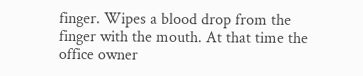finger. Wipes a blood drop from the finger with the mouth. At that time the office owner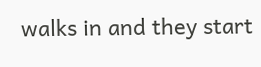walks in and they start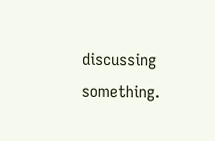discussing something.